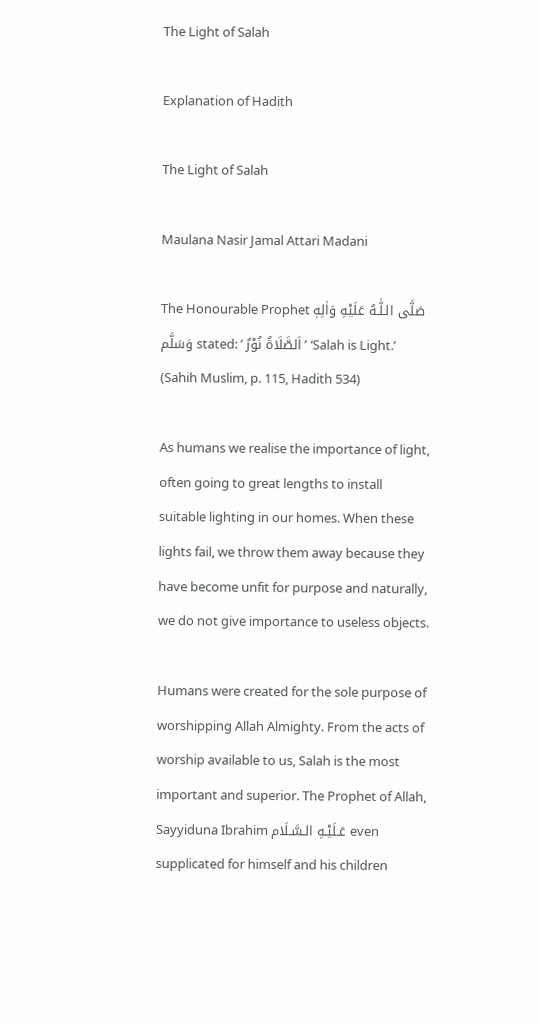The Light of Salah

Explanation of Hadith

The Light of Salah

Maulana Nasir Jamal Attari Madani

The Honourable Prophet صَلَّى الـلّٰـهُ عَلَيْهِ وَاٰلِهٖ وَسَلَّم stated: ’ اَلصَّلَاۃُ نُوْرٌ’ ‘Salah is Light.’ (Sahih Muslim, p. 115, Hadith 534)

As humans we realise the importance of light, often going to great lengths to install suitable lighting in our homes. When these lights fail, we throw them away because they have become unfit for purpose and naturally, we do not give importance to useless objects.

Humans were created for the sole purpose of worshipping Allah Almighty. From the acts of worship available to us, Salah is the most important and superior. The Prophet of Allah, Sayyiduna Ibrahim عَـلَيْـهِ الـسَّـلَام even supplicated for himself and his children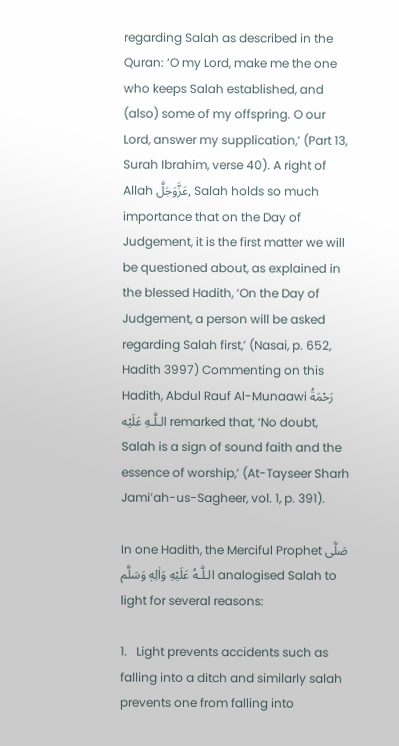regarding Salah as described in the Quran: ‘O my Lord, make me the one who keeps Salah established, and (also) some of my offspring. O our Lord, answer my supplication,’ (Part 13, Surah Ibrahim, verse 40). A right of Allah عَزَّوَجَلَّ, Salah holds so much importance that on the Day of Judgement, it is the first matter we will be questioned about, as explained in the blessed Hadith, ‘On the Day of Judgement, a person will be asked regarding Salah first,’ (Nasai, p. 652, Hadith 3997) Commenting on this Hadith, Abdul Rauf Al-Munaawi رَحْمَةُ الـلّٰـهِ عَلَيْه remarked that, ‘No doubt, Salah is a sign of sound faith and the essence of worship,’ (At-Tayseer Sharh Jami’ah-us-Sagheer, vol. 1, p. 391).

In one Hadith, the Merciful Prophet صَلَّى الـلّٰـهُ عَلَيْهِ وَاٰلِهٖ وَسَلَّم analogised Salah to light for several reasons:

1.   Light prevents accidents such as falling into a ditch and similarly salah prevents one from falling into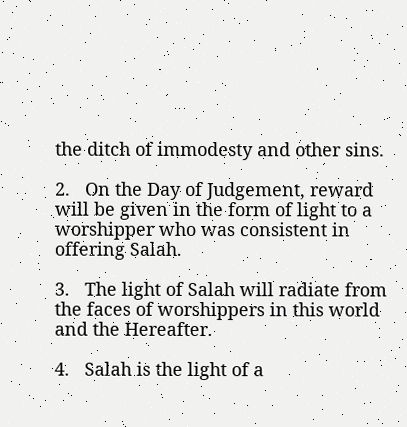the ditch of immodesty and other sins.

2.   On the Day of Judgement, reward will be given in the form of light to a worshipper who was consistent in offering Salah.

3.   The light of Salah will radiate from the faces of worshippers in this world and the Hereafter.

4.   Salah is the light of a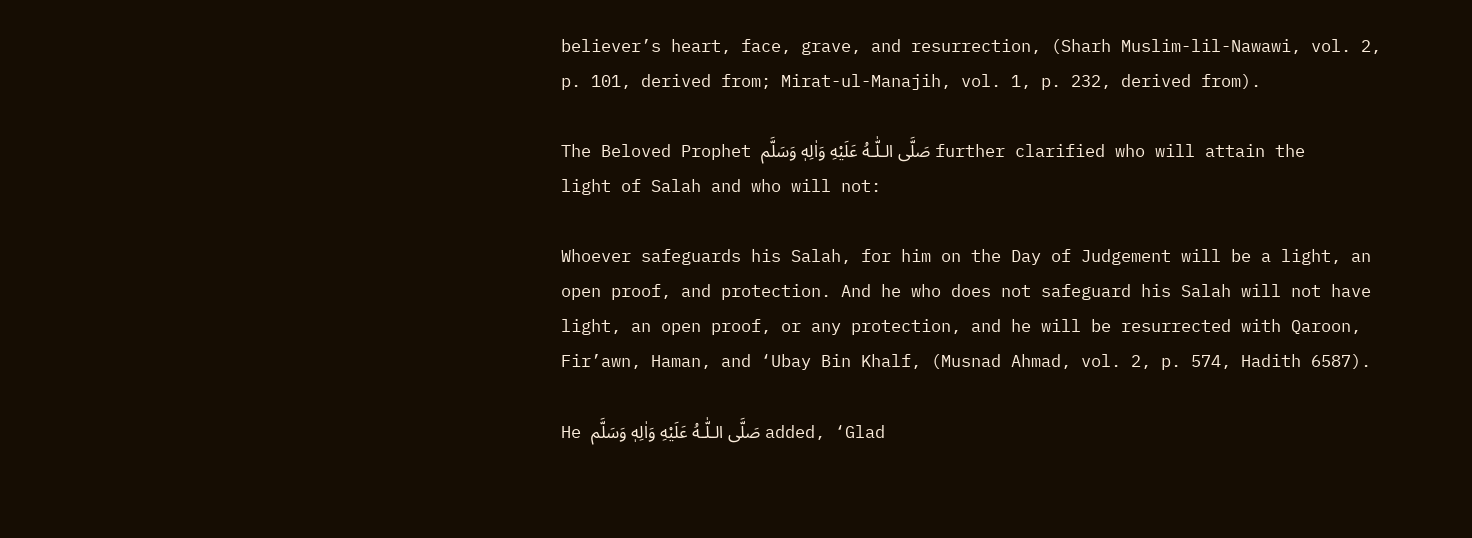believer’s heart, face, grave, and resurrection, (Sharh Muslim-lil-Nawawi, vol. 2, p. 101, derived from; Mirat-ul-Manajih, vol. 1, p. 232, derived from).

The Beloved Prophet صَلَّى الـلّٰـهُ عَلَيْهِ وَاٰلِهٖ وَسَلَّم further clarified who will attain the light of Salah and who will not:

Whoever safeguards his Salah, for him on the Day of Judgement will be a light, an open proof, and protection. And he who does not safeguard his Salah will not have light, an open proof, or any protection, and he will be resurrected with Qaroon, Fir’awn, Haman, and ‘Ubay Bin Khalf, (Musnad Ahmad, vol. 2, p. 574, Hadith 6587).

He صَلَّى الـلّٰـهُ عَلَيْهِ وَاٰلِهٖ وَسَلَّم added, ‘Glad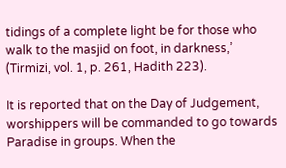tidings of a complete light be for those who walk to the masjid on foot, in darkness,’ (Tirmizi, vol. 1, p. 261, Hadith 223).

It is reported that on the Day of Judgement, worshippers will be commanded to go towards Paradise in groups. When the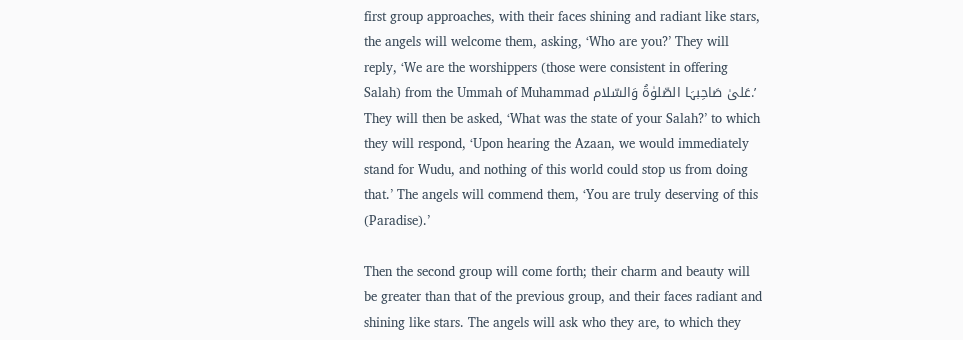first group approaches, with their faces shining and radiant like stars, the angels will welcome them, asking, ‘Who are you?’ They will reply, ‘We are the worshippers (those were consistent in offering Salah) from the Ummah of Muhammad عَلیٰ صَاحِبہَا الصّلوٰۃُ وَالسّلام.’ They will then be asked, ‘What was the state of your Salah?’ to which they will respond, ‘Upon hearing the Azaan, we would immediately stand for Wudu, and nothing of this world could stop us from doing that.’ The angels will commend them, ‘You are truly deserving of this (Paradise).’

Then the second group will come forth; their charm and beauty will be greater than that of the previous group, and their faces radiant and shining like stars. The angels will ask who they are, to which they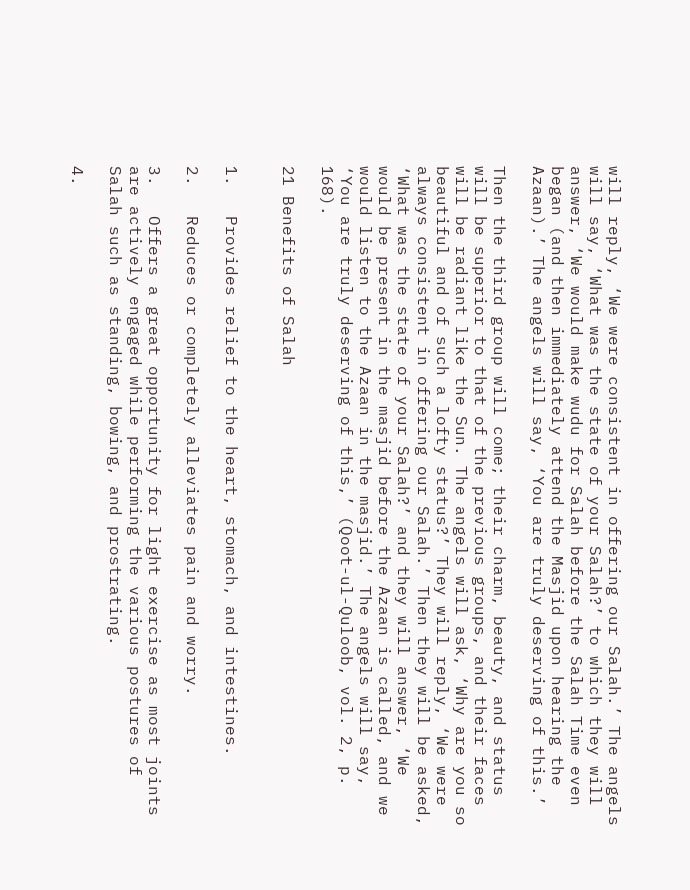will reply, ‘We were consistent in offering our Salah.’ The angels will say, ‘What was the state of your Salah?’ to which they will answer, ‘We would make wudu for Salah before the Salah Time even began (and then immediately attend the Masjid upon hearing the Azaan).’ The angels will say, ‘You are truly deserving of this.’

Then the third group will come; their charm, beauty, and status will be superior to that of the previous groups, and their faces will be radiant like the Sun. The angels will ask, ‘Why are you so beautiful and of such a lofty status?’ They will reply, ‘We were always consistent in offering our Salah.’ Then they will be asked, ‘What was the state of your Salah?’ and they will answer, ‘We would be present in the masjid before the Azaan is called, and we would listen to the Azaan in the masjid.’ The angels will say, ‘You are truly deserving of this,’ (Qoot-ul-Quloob, vol. 2, p. 168).

21 Benefits of Salah


1.   Provides relief to the heart, stomach, and intestines.

2.   Reduces or completely alleviates pain and worry.

3.   Offers a great opportunity for light exercise as most joints are actively engaged while performing the various postures of Salah such as standing, bowing, and prostrating.

4.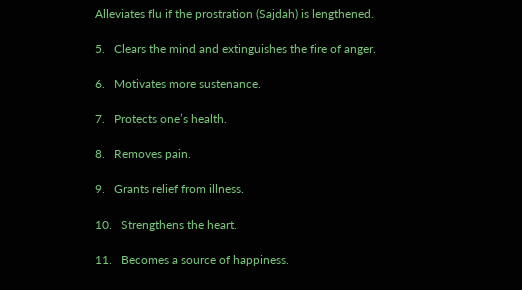Alleviates flu if the prostration (Sajdah) is lengthened.

5.   Clears the mind and extinguishes the fire of anger.

6.   Motivates more sustenance.

7.   Protects one’s health.

8.   Removes pain.

9.   Grants relief from illness.

10.   Strengthens the heart.

11.   Becomes a source of happiness.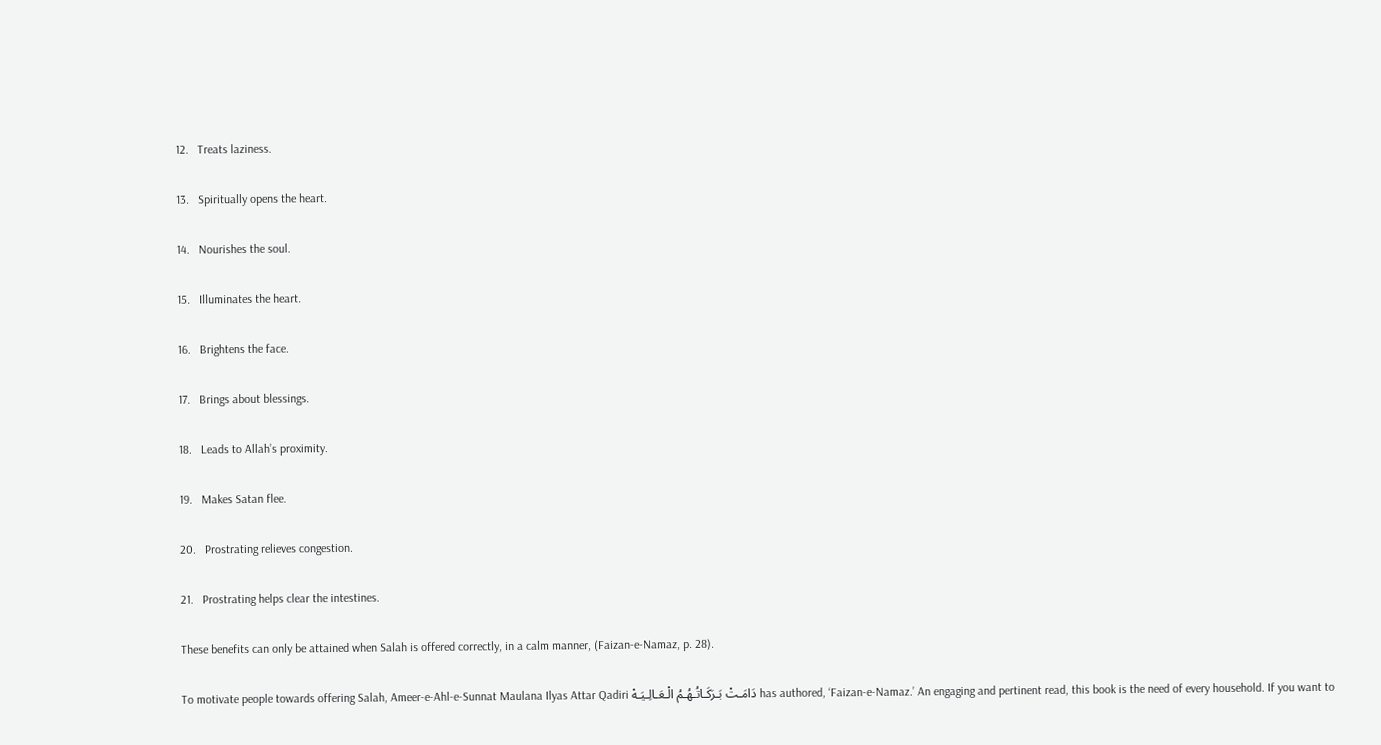12.   Treats laziness.

13.   Spiritually opens the heart.

14.   Nourishes the soul.

15.   Illuminates the heart.

16.   Brightens the face.

17.   Brings about blessings.

18.   Leads to Allah’s proximity.

19.   Makes Satan flee.

20.   Prostrating relieves congestion.

21.   Prostrating helps clear the intestines.

These benefits can only be attained when Salah is offered correctly, in a calm manner, (Faizan-e-Namaz, p. 28).

To motivate people towards offering Salah, Ameer-e-Ahl-e-Sunnat Maulana Ilyas Attar Qadiri دَامَـتْ بَـرَكَـاتُـهُـمُ الْـعَـالِـيَـهْ has authored, ‘Faizan-e-Namaz.’ An engaging and pertinent read, this book is the need of every household. If you want to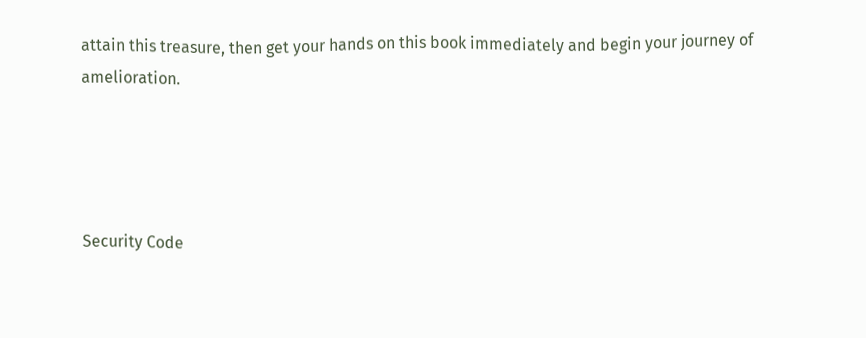attain this treasure, then get your hands on this book immediately and begin your journey of amelioration.




Security Code